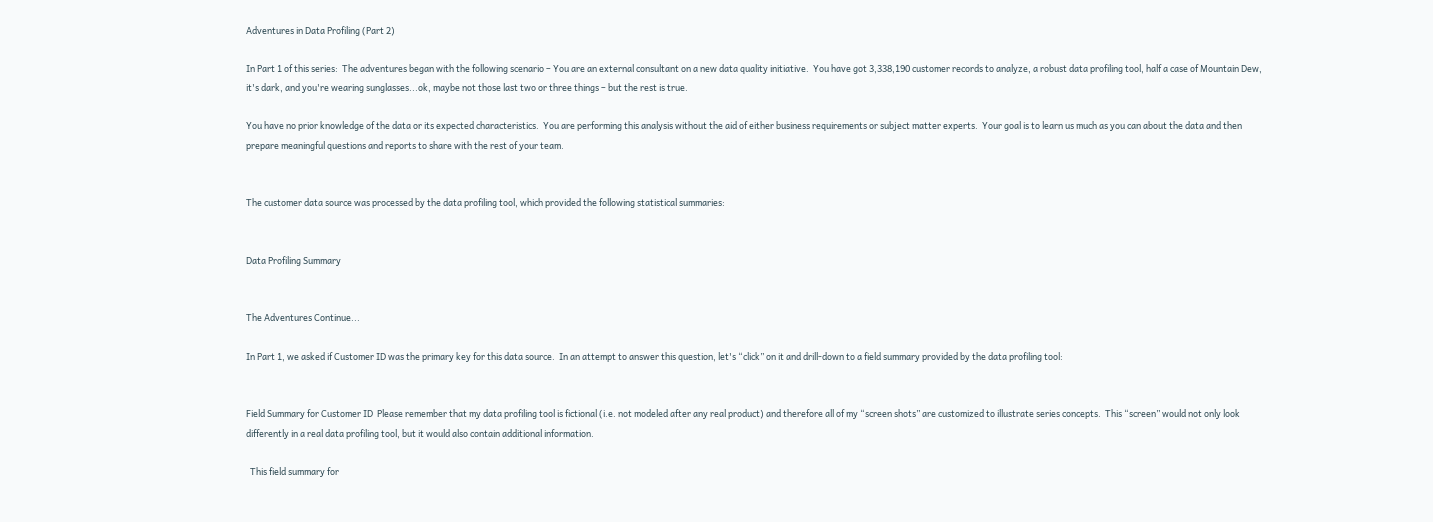Adventures in Data Profiling (Part 2)

In Part 1 of this series:  The adventures began with the following scenario – You are an external consultant on a new data quality initiative.  You have got 3,338,190 customer records to analyze, a robust data profiling tool, half a case of Mountain Dew, it's dark, and you're wearing sunglasses...ok, maybe not those last two or three things – but the rest is true.

You have no prior knowledge of the data or its expected characteristics.  You are performing this analysis without the aid of either business requirements or subject matter experts.  Your goal is to learn us much as you can about the data and then prepare meaningful questions and reports to share with the rest of your team.


The customer data source was processed by the data profiling tool, which provided the following statistical summaries:


Data Profiling Summary


The Adventures Continue...

In Part 1, we asked if Customer ID was the primary key for this data source.  In an attempt to answer this question, let's “click” on it and drill-down to a field summary provided by the data profiling tool:


Field Summary for Customer ID  Please remember that my data profiling tool is fictional (i.e. not modeled after any real product) and therefore all of my “screen shots” are customized to illustrate series concepts.  This “screen” would not only look differently in a real data profiling tool, but it would also contain additional information.

  This field summary for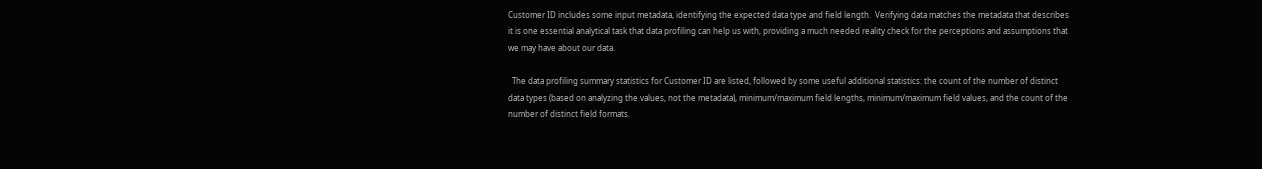Customer ID includes some input metadata, identifying the expected data type and field length.  Verifying data matches the metadata that describes it is one essential analytical task that data profiling can help us with, providing a much needed reality check for the perceptions and assumptions that we may have about our data.

  The data profiling summary statistics for Customer ID are listed, followed by some useful additional statistics: the count of the number of distinct data types (based on analyzing the values, not the metadata), minimum/maximum field lengths, minimum/maximum field values, and the count of the number of distinct field formats.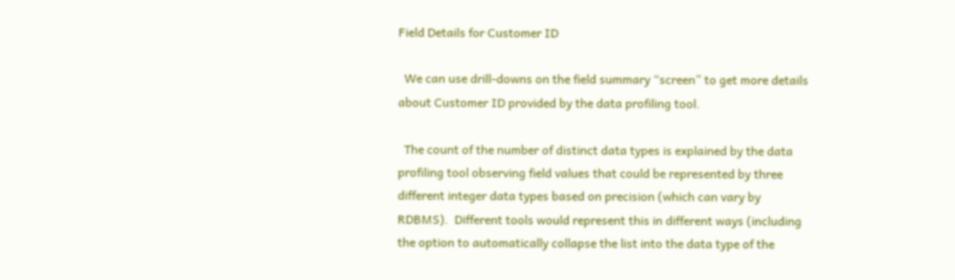Field Details for Customer ID

  We can use drill-downs on the field summary “screen” to get more details about Customer ID provided by the data profiling tool.

  The count of the number of distinct data types is explained by the data profiling tool observing field values that could be represented by three different integer data types based on precision (which can vary by RDBMS).  Different tools would represent this in different ways (including the option to automatically collapse the list into the data type of the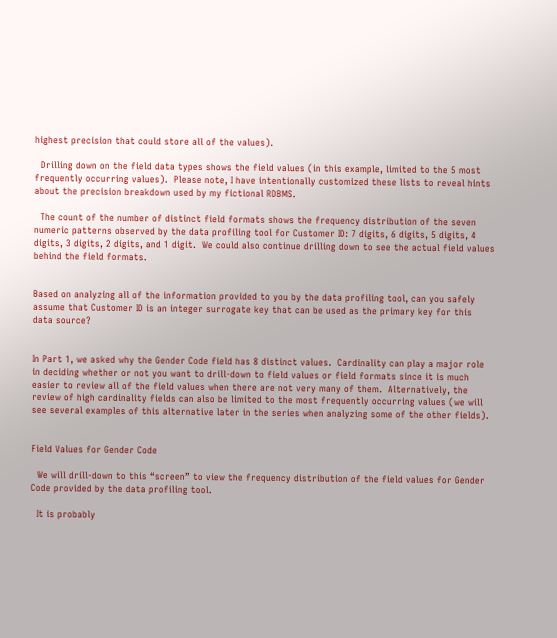highest precision that could store all of the values).

  Drilling down on the field data types shows the field values (in this example, limited to the 5 most frequently occurring values).  Please note, I have intentionally customized these lists to reveal hints about the precision breakdown used by my fictional RDBMS.

  The count of the number of distinct field formats shows the frequency distribution of the seven numeric patterns observed by the data profiling tool for Customer ID: 7 digits, 6 digits, 5 digits, 4 digits, 3 digits, 2 digits, and 1 digit.  We could also continue drilling down to see the actual field values behind the field formats.


Based on analyzing all of the information provided to you by the data profiling tool, can you safely assume that Customer ID is an integer surrogate key that can be used as the primary key for this data source?


In Part 1, we asked why the Gender Code field has 8 distinct values.  Cardinality can play a major role in deciding whether or not you want to drill-down to field values or field formats since it is much easier to review all of the field values when there are not very many of them.  Alternatively, the review of high cardinality fields can also be limited to the most frequently occurring values (we will see several examples of this alternative later in the series when analyzing some of the other fields).


Field Values for Gender Code

  We will drill-down to this “screen” to view the frequency distribution of the field values for Gender Code provided by the data profiling tool.

  It is probably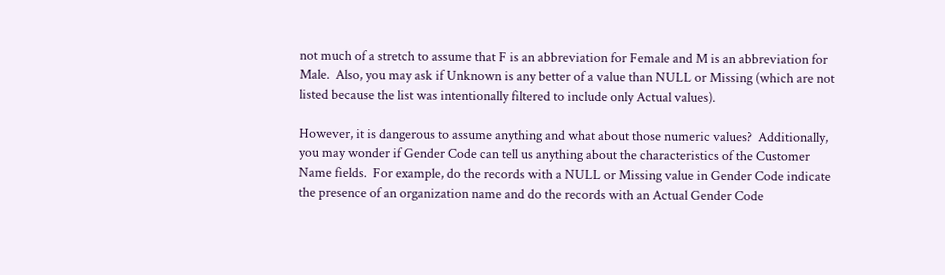not much of a stretch to assume that F is an abbreviation for Female and M is an abbreviation for Male.  Also, you may ask if Unknown is any better of a value than NULL or Missing (which are not listed because the list was intentionally filtered to include only Actual values).

However, it is dangerous to assume anything and what about those numeric values?  Additionally, you may wonder if Gender Code can tell us anything about the characteristics of the Customer Name fields.  For example, do the records with a NULL or Missing value in Gender Code indicate the presence of an organization name and do the records with an Actual Gender Code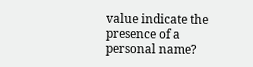value indicate the presence of a personal name?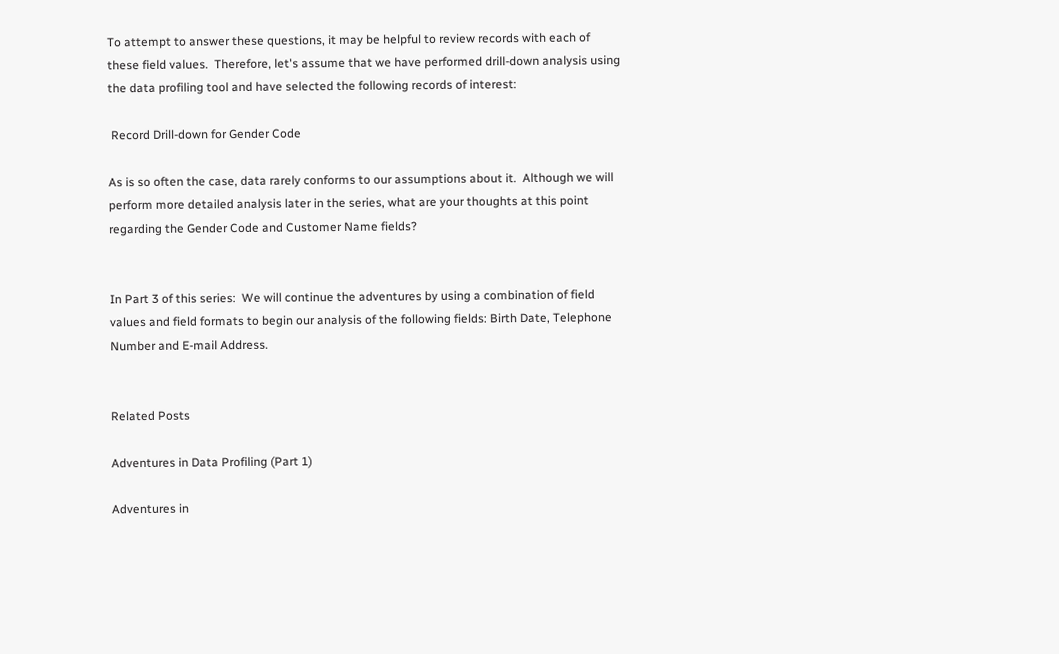To attempt to answer these questions, it may be helpful to review records with each of these field values.  Therefore, let's assume that we have performed drill-down analysis using the data profiling tool and have selected the following records of interest:

 Record Drill-down for Gender Code

As is so often the case, data rarely conforms to our assumptions about it.  Although we will perform more detailed analysis later in the series, what are your thoughts at this point regarding the Gender Code and Customer Name fields?


In Part 3 of this series:  We will continue the adventures by using a combination of field values and field formats to begin our analysis of the following fields: Birth Date, Telephone Number and E-mail Address.


Related Posts

Adventures in Data Profiling (Part 1)

Adventures in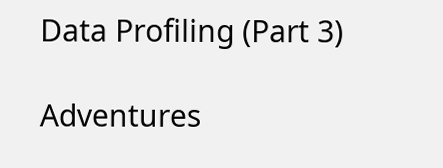Data Profiling (Part 3)

Adventures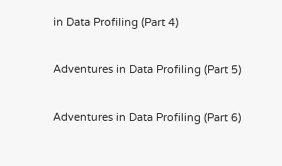in Data Profiling (Part 4)

Adventures in Data Profiling (Part 5)

Adventures in Data Profiling (Part 6)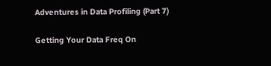Adventures in Data Profiling (Part 7)

Getting Your Data Freq On